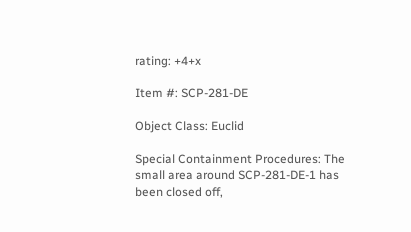rating: +4+x

Item #: SCP-281-DE

Object Class: Euclid

Special Containment Procedures: The small area around SCP-281-DE-1 has been closed off,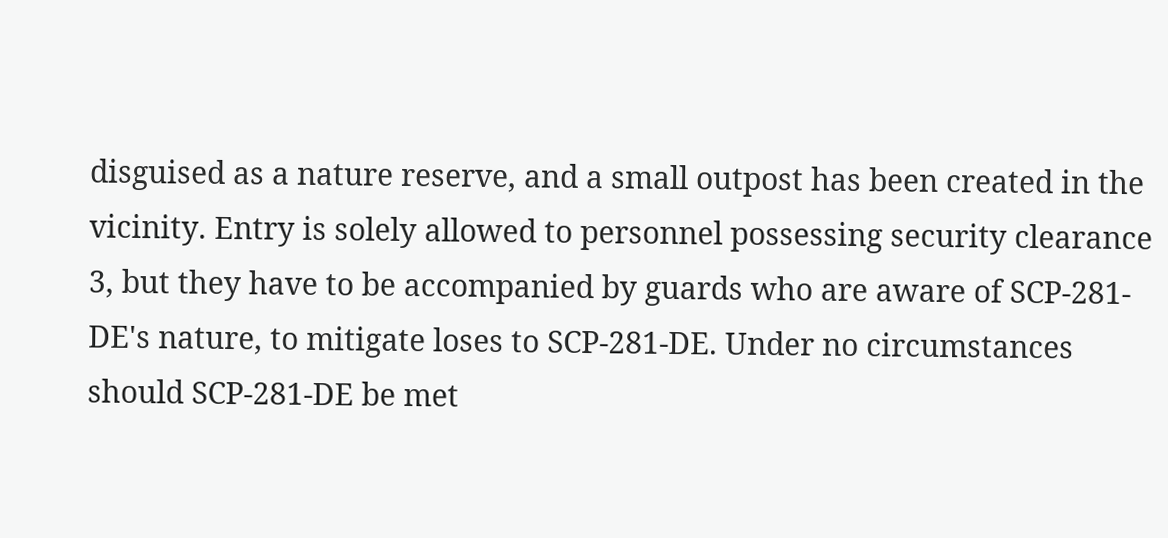disguised as a nature reserve, and a small outpost has been created in the vicinity. Entry is solely allowed to personnel possessing security clearance 3, but they have to be accompanied by guards who are aware of SCP-281-DE's nature, to mitigate loses to SCP-281-DE. Under no circumstances should SCP-281-DE be met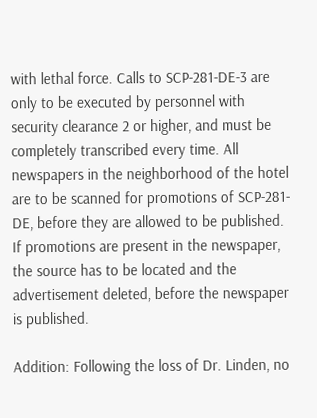with lethal force. Calls to SCP-281-DE-3 are only to be executed by personnel with security clearance 2 or higher, and must be completely transcribed every time. All newspapers in the neighborhood of the hotel are to be scanned for promotions of SCP-281-DE, before they are allowed to be published. If promotions are present in the newspaper, the source has to be located and the advertisement deleted, before the newspaper is published.

Addition: Following the loss of Dr. Linden, no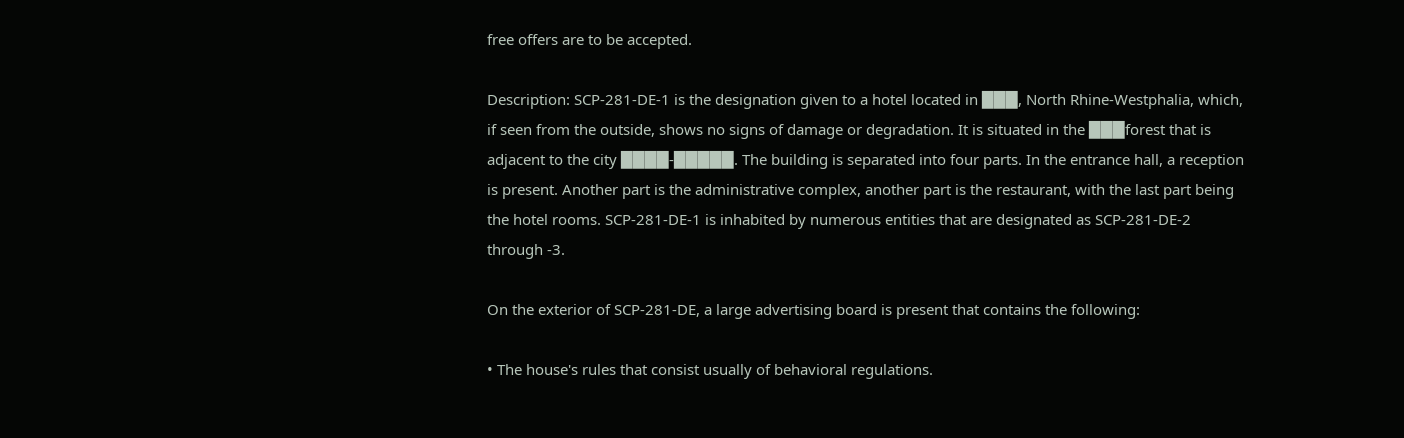free offers are to be accepted.

Description: SCP-281-DE-1 is the designation given to a hotel located in ███, North Rhine-Westphalia, which, if seen from the outside, shows no signs of damage or degradation. It is situated in the ███forest that is adjacent to the city ████-█████. The building is separated into four parts. In the entrance hall, a reception is present. Another part is the administrative complex, another part is the restaurant, with the last part being the hotel rooms. SCP-281-DE-1 is inhabited by numerous entities that are designated as SCP-281-DE-2 through -3.

On the exterior of SCP-281-DE, a large advertising board is present that contains the following:

• The house's rules that consist usually of behavioral regulations.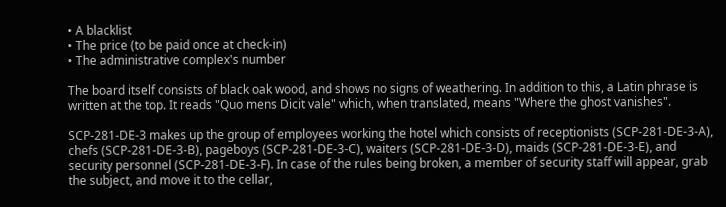• A blacklist
• The price (to be paid once at check-in)
• The administrative complex's number

The board itself consists of black oak wood, and shows no signs of weathering. In addition to this, a Latin phrase is written at the top. It reads "Quo mens Dicit vale" which, when translated, means "Where the ghost vanishes".

SCP-281-DE-3 makes up the group of employees working the hotel which consists of receptionists (SCP-281-DE-3-A), chefs (SCP-281-DE-3-B), pageboys (SCP-281-DE-3-C), waiters (SCP-281-DE-3-D), maids (SCP-281-DE-3-E), and security personnel (SCP-281-DE-3-F). In case of the rules being broken, a member of security staff will appear, grab the subject, and move it to the cellar,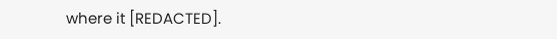where it [REDACTED].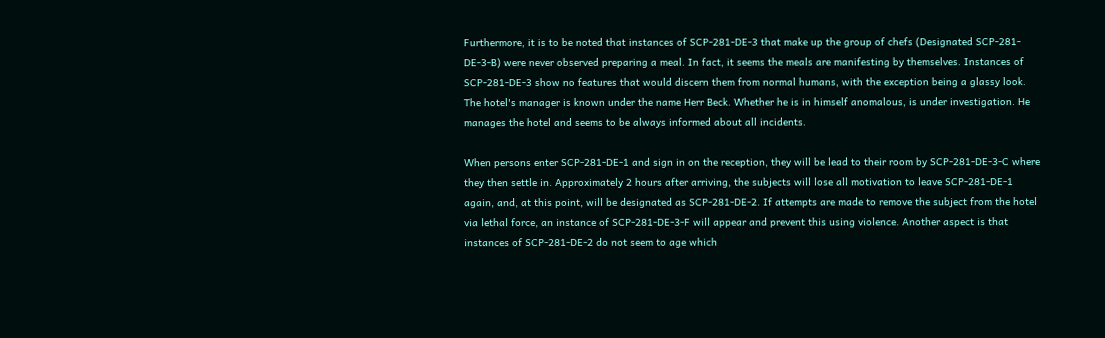Furthermore, it is to be noted that instances of SCP-281-DE-3 that make up the group of chefs (Designated SCP-281-DE-3-B) were never observed preparing a meal. In fact, it seems the meals are manifesting by themselves. Instances of SCP-281-DE-3 show no features that would discern them from normal humans, with the exception being a glassy look. The hotel's manager is known under the name Herr Beck. Whether he is in himself anomalous, is under investigation. He manages the hotel and seems to be always informed about all incidents.

When persons enter SCP-281-DE-1 and sign in on the reception, they will be lead to their room by SCP-281-DE-3-C where they then settle in. Approximately 2 hours after arriving, the subjects will lose all motivation to leave SCP-281-DE-1 again, and, at this point, will be designated as SCP-281-DE-2. If attempts are made to remove the subject from the hotel via lethal force, an instance of SCP-281-DE-3-F will appear and prevent this using violence. Another aspect is that instances of SCP-281-DE-2 do not seem to age which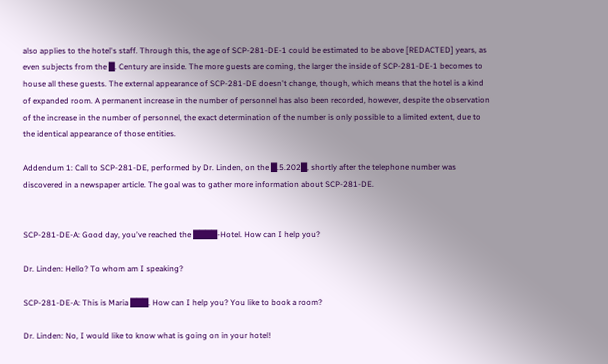also applies to the hotel's staff. Through this, the age of SCP-281-DE-1 could be estimated to be above [REDACTED] years, as even subjects from the █. Century are inside. The more guests are coming, the larger the inside of SCP-281-DE-1 becomes to house all these guests. The external appearance of SCP-281-DE doesn't change, though, which means that the hotel is a kind of expanded room. A permanent increase in the number of personnel has also been recorded, however, despite the observation of the increase in the number of personnel, the exact determination of the number is only possible to a limited extent, due to the identical appearance of those entities.

Addendum 1: Call to SCP-281-DE, performed by Dr. Linden, on the █.5.202█, shortly after the telephone number was discovered in a newspaper article. The goal was to gather more information about SCP-281-DE.


SCP-281-DE-A: Good day, you've reached the ████-Hotel. How can I help you?

Dr. Linden: Hello? To whom am I speaking?

SCP-281-DE-A: This is Maria ███. How can I help you? You like to book a room?

Dr. Linden: No, I would like to know what is going on in your hotel!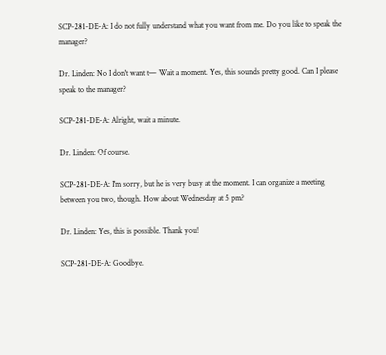SCP-281-DE-A: I do not fully understand what you want from me. Do you like to speak the manager?

Dr. Linden: No I don't want t— Wait a moment. Yes, this sounds pretty good. Can I please speak to the manager?

SCP-281-DE-A: Alright, wait a minute.

Dr. Linden: Of course.

SCP-281-DE-A: I'm sorry, but he is very busy at the moment. I can organize a meeting between you two, though. How about Wednesday at 5 pm?

Dr. Linden: Yes, this is possible. Thank you!

SCP-281-DE-A: Goodbye.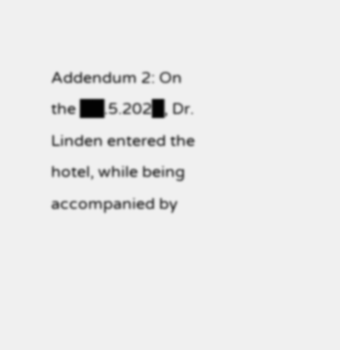Addendum 2: On the ██.5.202█, Dr. Linden entered the hotel, while being accompanied by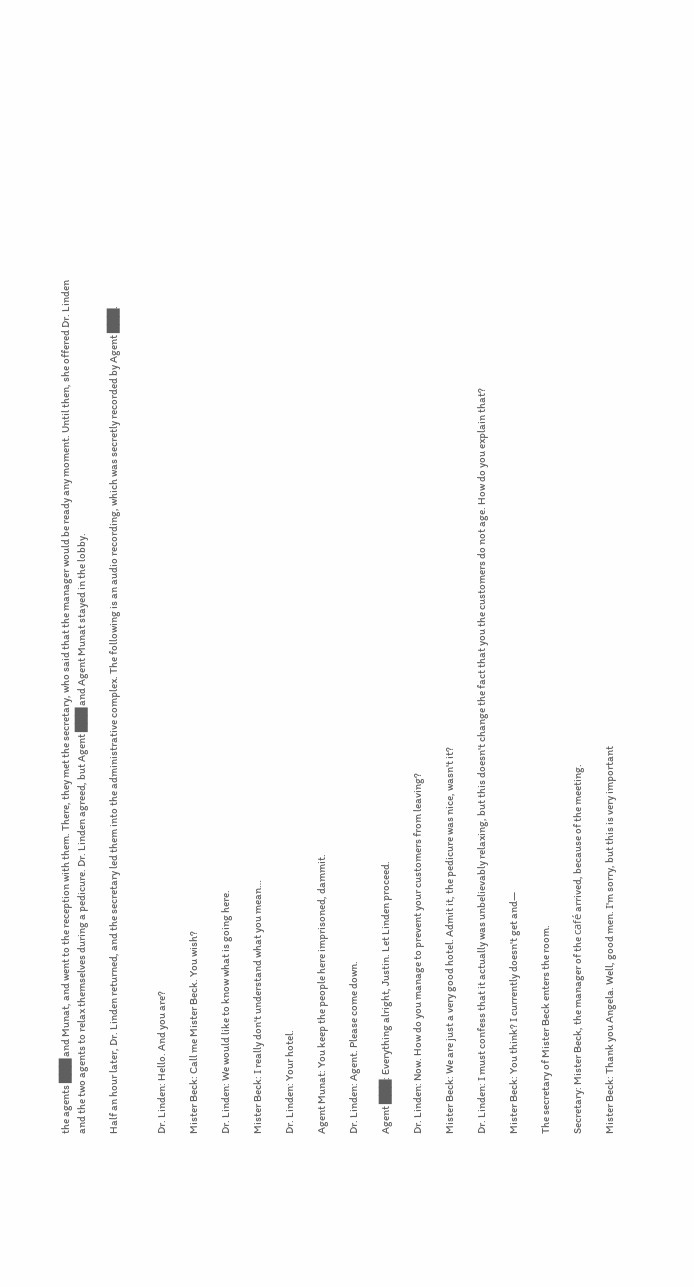the agents ███ and Munat, and went to the reception with them. There, they met the secretary, who said that the manager would be ready any moment. Until then, she offered Dr. Linden and the two agents to relax themselves during a pedicure. Dr. Linden agreed, but Agent ███ and Agent Munat stayed in the lobby.

Half an hour later, Dr. Linden returned, and the secretary led them into the administrative complex. The following is an audio recording, which was secretly recorded by Agent ███.


Dr. Linden: Hello. And you are?

Mister Beck: Call me Mister Beck. You wish?

Dr. Linden: We would like to know what is going here.

Mister Beck: I really don't understand what you mean…

Dr. Linden: Your hotel.

Agent Munat: You keep the people here imprisoned, dammit.

Dr. Linden: Agent. Please come down.

Agent ███: Everything alright, Justin. Let Linden proceed.

Dr. Linden: Now. How do you manage to prevent your customers from leaving?

Mister Beck: We are just a very good hotel. Admit it, the pedicure was nice, wasn't it?

Dr. Linden: I must confess that it actually was unbelievably relaxing, but this doesn't change the fact that you the customers do not age. How do you explain that?

Mister Beck: You think? I currently doesn't get and—

The secretary of Mister Beck enters the room.

Secretary: Mister Beck, the manager of the café arrived, because of the meeting.

Mister Beck: Thank you Angela. Well, good men. I'm sorry, but this is very important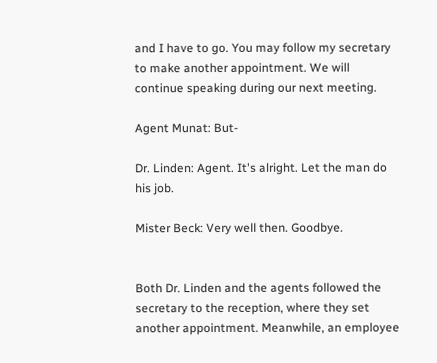and I have to go. You may follow my secretary to make another appointment. We will continue speaking during our next meeting.

Agent Munat: But-

Dr. Linden: Agent. It's alright. Let the man do his job.

Mister Beck: Very well then. Goodbye.


Both Dr. Linden and the agents followed the secretary to the reception, where they set another appointment. Meanwhile, an employee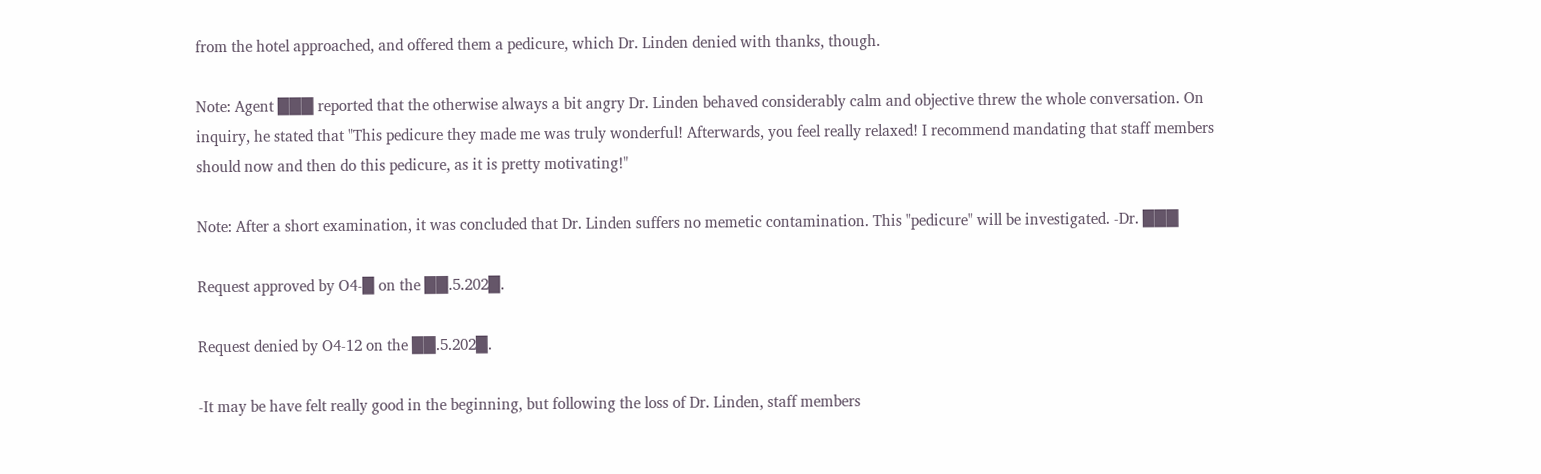from the hotel approached, and offered them a pedicure, which Dr. Linden denied with thanks, though.

Note: Agent ███ reported that the otherwise always a bit angry Dr. Linden behaved considerably calm and objective threw the whole conversation. On inquiry, he stated that "This pedicure they made me was truly wonderful! Afterwards, you feel really relaxed! I recommend mandating that staff members should now and then do this pedicure, as it is pretty motivating!"

Note: After a short examination, it was concluded that Dr. Linden suffers no memetic contamination. This "pedicure" will be investigated. -Dr. ███

Request approved by O4-█ on the ██.5.202█.

Request denied by O4-12 on the ██.5.202█.

-It may be have felt really good in the beginning, but following the loss of Dr. Linden, staff members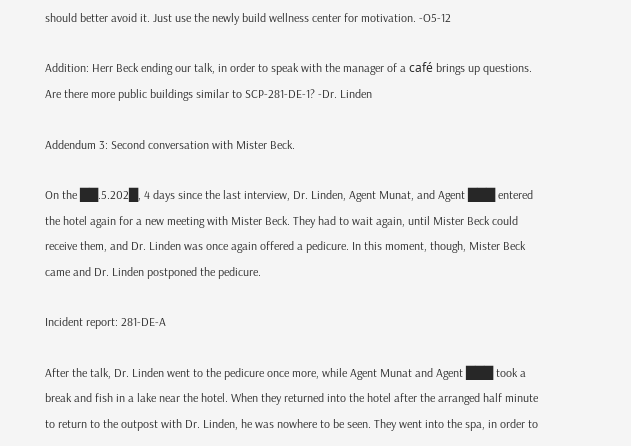should better avoid it. Just use the newly build wellness center for motivation. -O5-12

Addition: Herr Beck ending our talk, in order to speak with the manager of a café brings up questions. Are there more public buildings similar to SCP-281-DE-1? -Dr. Linden

Addendum 3: Second conversation with Mister Beck.

On the ██.5.202█, 4 days since the last interview, Dr. Linden, Agent Munat, and Agent ███ entered the hotel again for a new meeting with Mister Beck. They had to wait again, until Mister Beck could receive them, and Dr. Linden was once again offered a pedicure. In this moment, though, Mister Beck came and Dr. Linden postponed the pedicure.

Incident report: 281-DE-A

After the talk, Dr. Linden went to the pedicure once more, while Agent Munat and Agent ███ took a break and fish in a lake near the hotel. When they returned into the hotel after the arranged half minute to return to the outpost with Dr. Linden, he was nowhere to be seen. They went into the spa, in order to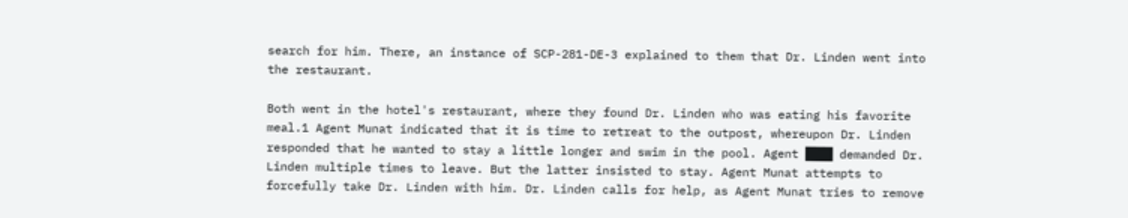search for him. There, an instance of SCP-281-DE-3 explained to them that Dr. Linden went into the restaurant.

Both went in the hotel's restaurant, where they found Dr. Linden who was eating his favorite meal.1 Agent Munat indicated that it is time to retreat to the outpost, whereupon Dr. Linden responded that he wanted to stay a little longer and swim in the pool. Agent ███ demanded Dr. Linden multiple times to leave. But the latter insisted to stay. Agent Munat attempts to forcefully take Dr. Linden with him. Dr. Linden calls for help, as Agent Munat tries to remove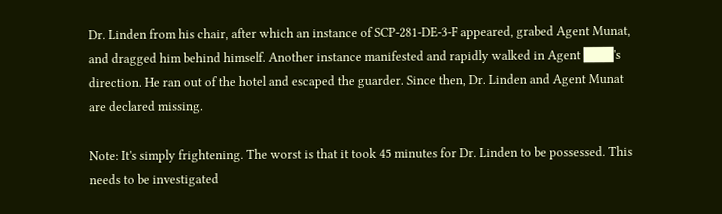Dr. Linden from his chair, after which an instance of SCP-281-DE-3-F appeared, grabed Agent Munat, and dragged him behind himself. Another instance manifested and rapidly walked in Agent ███'s direction. He ran out of the hotel and escaped the guarder. Since then, Dr. Linden and Agent Munat are declared missing.

Note: It's simply frightening. The worst is that it took 45 minutes for Dr. Linden to be possessed. This needs to be investigated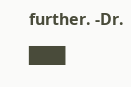further. -Dr. ███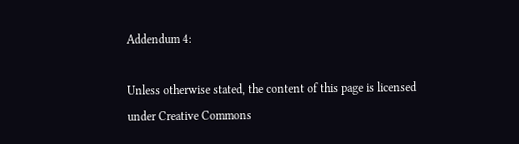Addendum 4:

Unless otherwise stated, the content of this page is licensed under Creative Commons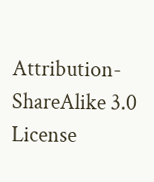Attribution-ShareAlike 3.0 License